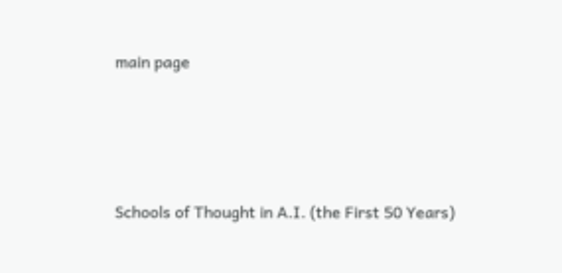main page




Schools of Thought in A.I. (the First 50 Years)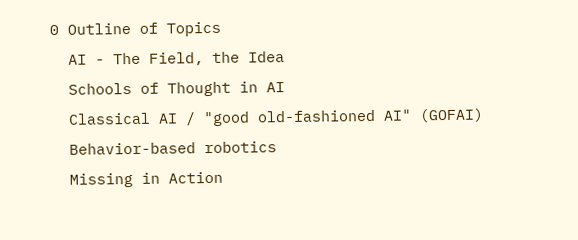0 Outline of Topics
  AI - The Field, the Idea
  Schools of Thought in AI
  Classical AI / "good old-fashioned AI" (GOFAI)
  Behavior-based robotics
  Missing in Action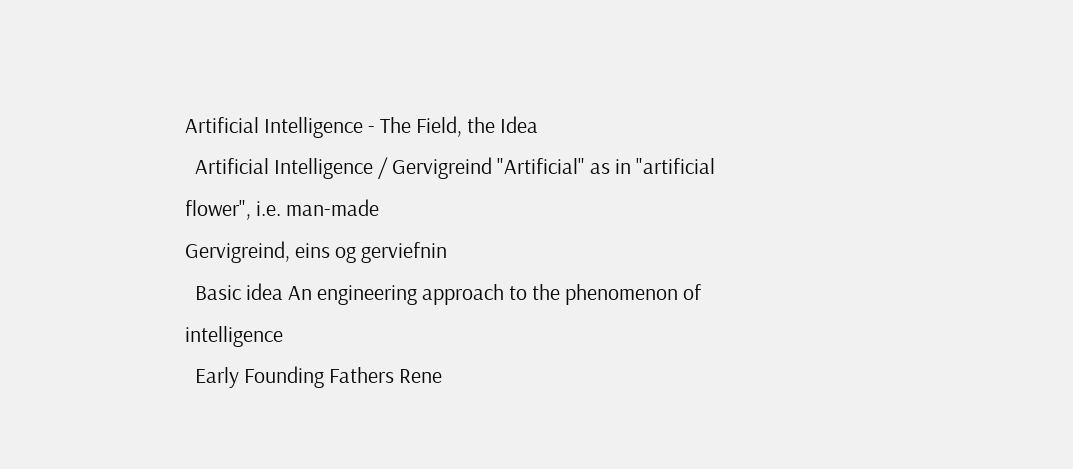Artificial Intelligence - The Field, the Idea
  Artificial Intelligence / Gervigreind "Artificial" as in "artificial flower", i.e. man-made
Gervigreind, eins og gerviefnin
  Basic idea An engineering approach to the phenomenon of intelligence
  Early Founding Fathers Rene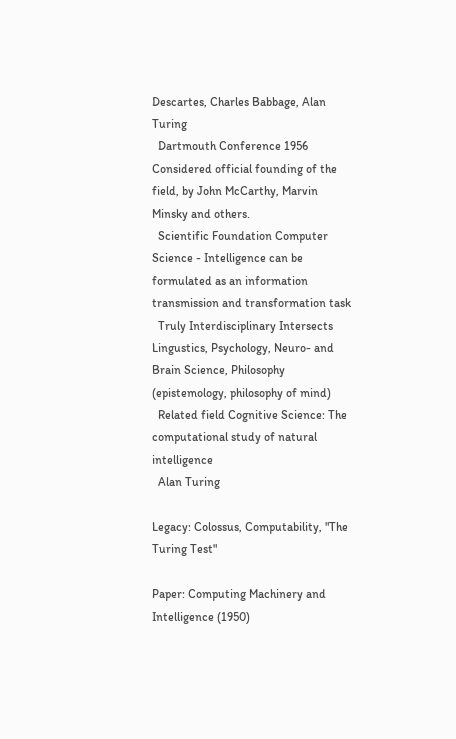Descartes, Charles Babbage, Alan Turing
  Dartmouth Conference 1956 Considered official founding of the field, by John McCarthy, Marvin Minsky and others.
  Scientific Foundation Computer Science - Intelligence can be formulated as an information transmission and transformation task
  Truly Interdisciplinary Intersects Lingustics, Psychology, Neuro- and Brain Science, Philosophy (epistemology, philosophy of mind)
  Related field Cognitive Science: The computational study of natural intelligence
  Alan Turing

Legacy: Colossus, Computability, "The Turing Test"

Paper: Computing Machinery and Intelligence (1950)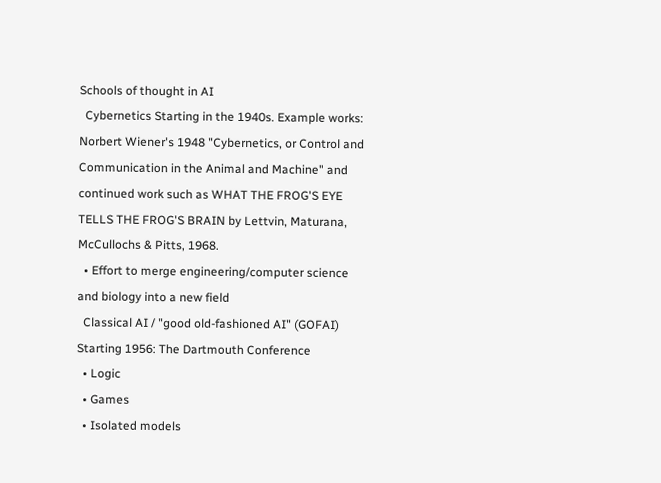Schools of thought in AI
  Cybernetics Starting in the 1940s. Example works: Norbert Wiener's 1948 "Cybernetics, or Control and Communication in the Animal and Machine" and continued work such as WHAT THE FROG'S EYE TELLS THE FROG'S BRAIN by Lettvin, Maturana, McCullochs & Pitts, 1968.
  • Effort to merge engineering/computer science and biology into a new field
  Classical AI / "good old-fashioned AI" (GOFAI) Starting 1956: The Dartmouth Conference
  • Logic
  • Games
  • Isolated models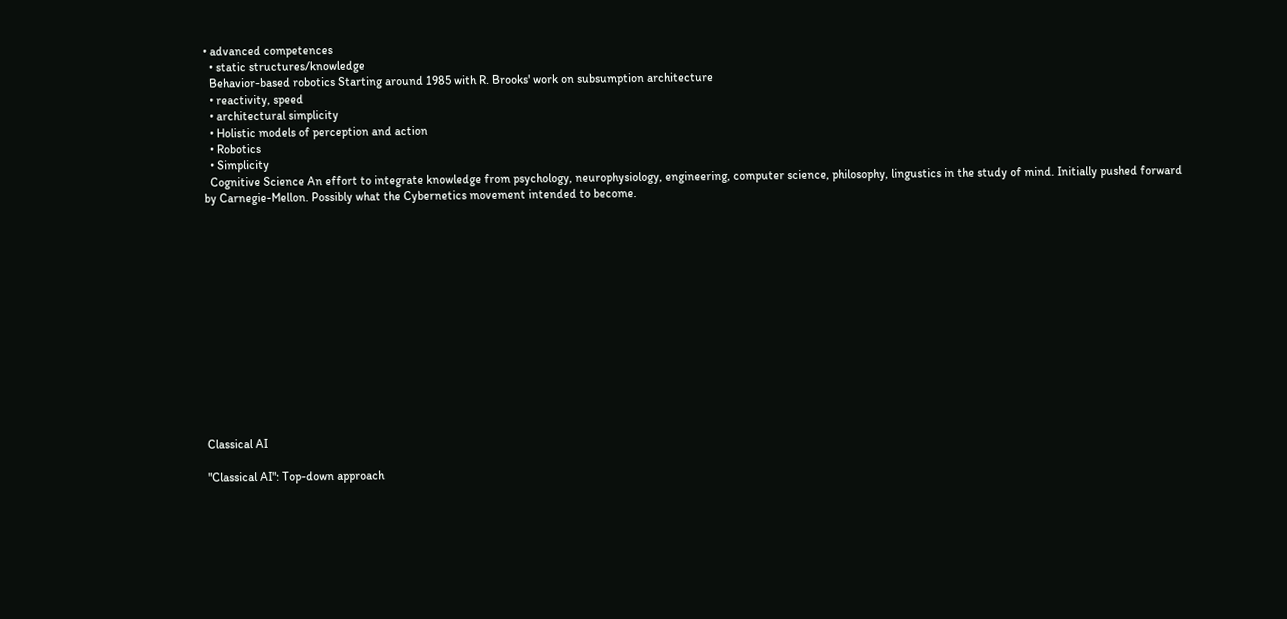• advanced competences
  • static structures/knowledge
  Behavior-based robotics Starting around 1985 with R. Brooks' work on subsumption architecture
  • reactivity, speed
  • architectural simplicity
  • Holistic models of perception and action
  • Robotics
  • Simplicity
  Cognitive Science An effort to integrate knowledge from psychology, neurophysiology, engineering, computer science, philosophy, lingustics in the study of mind. Initially pushed forward by Carnegie-Mellon. Possibly what the Cybernetics movement intended to become.














Classical AI

"Classical AI": Top-down approach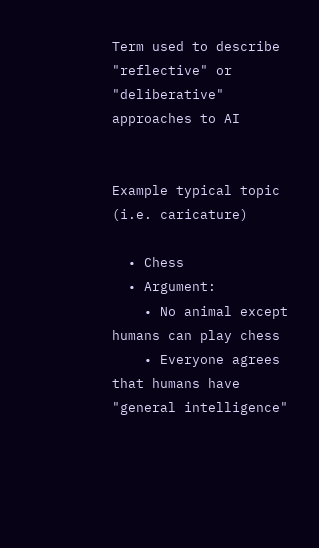Term used to describe "reflective" or "deliberative" approaches to AI


Example typical topic (i.e. caricature)

  • Chess
  • Argument:
    • No animal except humans can play chess
    • Everyone agrees that humans have "general intelligence"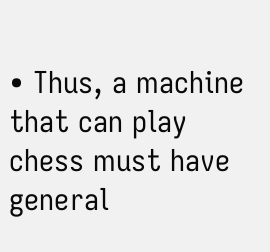• Thus, a machine that can play chess must have general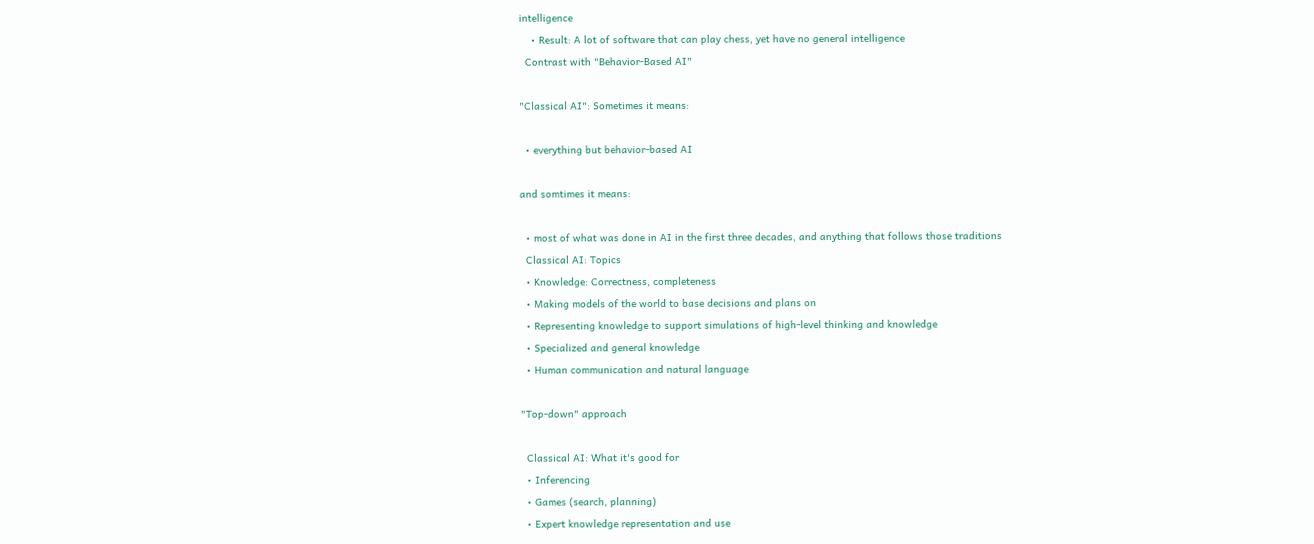intelligence
    • Result: A lot of software that can play chess, yet have no general intelligence
  Contrast with "Behavior-Based AI"

"Classical AI": Sometimes it means:

  • everything but behavior-based AI

and somtimes it means:

  • most of what was done in AI in the first three decades, and anything that follows those traditions
  Classical AI: Topics
  • Knowledge: Correctness, completeness
  • Making models of the world to base decisions and plans on
  • Representing knowledge to support simulations of high-level thinking and knowledge
  • Specialized and general knowledge
  • Human communication and natural language

"Top-down" approach

  Classical AI: What it's good for
  • Inferencing
  • Games (search, planning)
  • Expert knowledge representation and use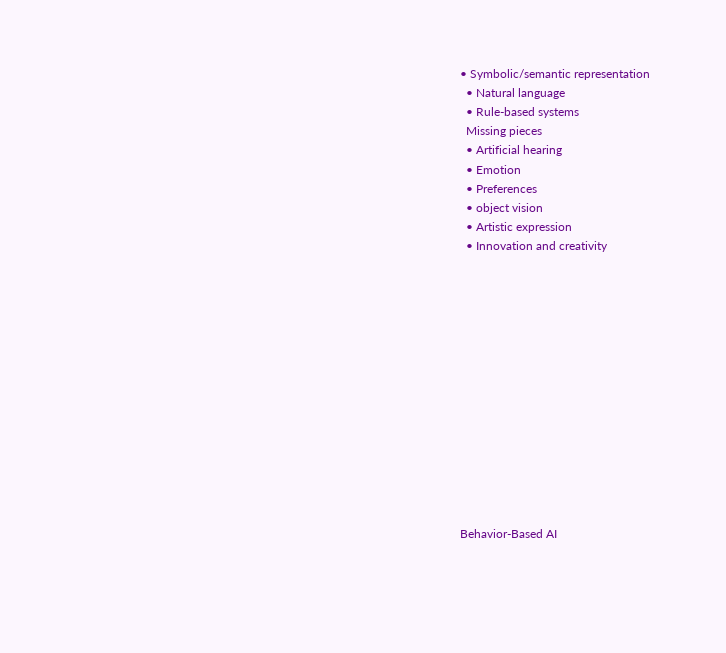• Symbolic/semantic representation
  • Natural language
  • Rule-based systems
  Missing pieces
  • Artificial hearing
  • Emotion
  • Preferences
  • object vision
  • Artistic expression
  • Innovation and creativity














Behavior-Based AI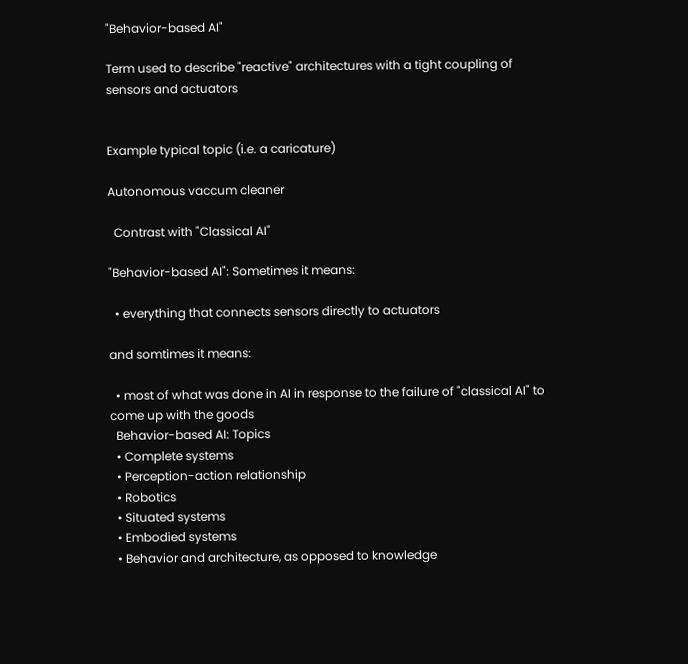"Behavior-based AI"

Term used to describe "reactive" architectures with a tight coupling of sensors and actuators


Example typical topic (i.e. a caricature)

Autonomous vaccum cleaner

  Contrast with "Classical AI"

"Behavior-based AI": Sometimes it means:

  • everything that connects sensors directly to actuators

and somtimes it means:

  • most of what was done in AI in response to the failure of "classical AI" to come up with the goods
  Behavior-based AI: Topics
  • Complete systems
  • Perception-action relationship
  • Robotics
  • Situated systems
  • Embodied systems
  • Behavior and architecture, as opposed to knowledge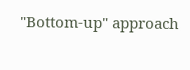"Bottom-up" approach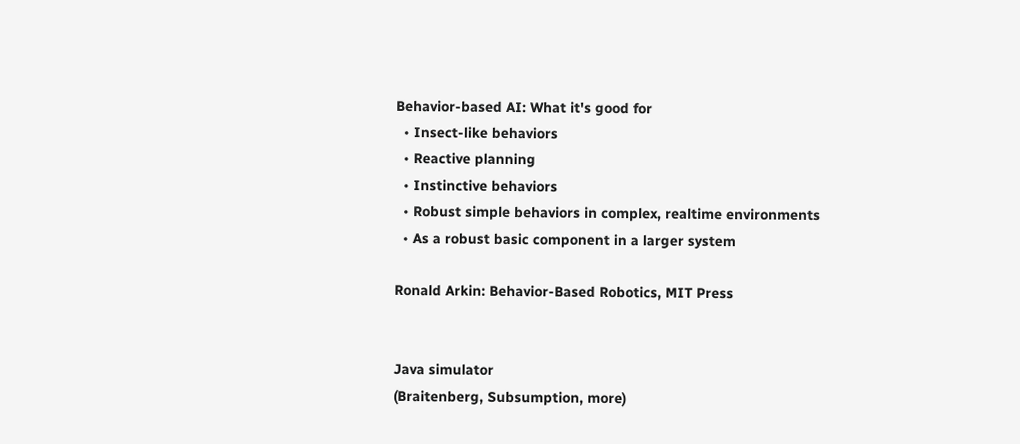Behavior-based AI: What it's good for
  • Insect-like behaviors
  • Reactive planning
  • Instinctive behaviors
  • Robust simple behaviors in complex, realtime environments
  • As a robust basic component in a larger system

Ronald Arkin: Behavior-Based Robotics, MIT Press


Java simulator
(Braitenberg, Subsumption, more)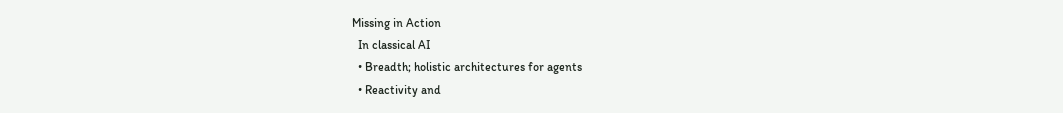Missing in Action
  In classical AI
  • Breadth; holistic architectures for agents
  • Reactivity and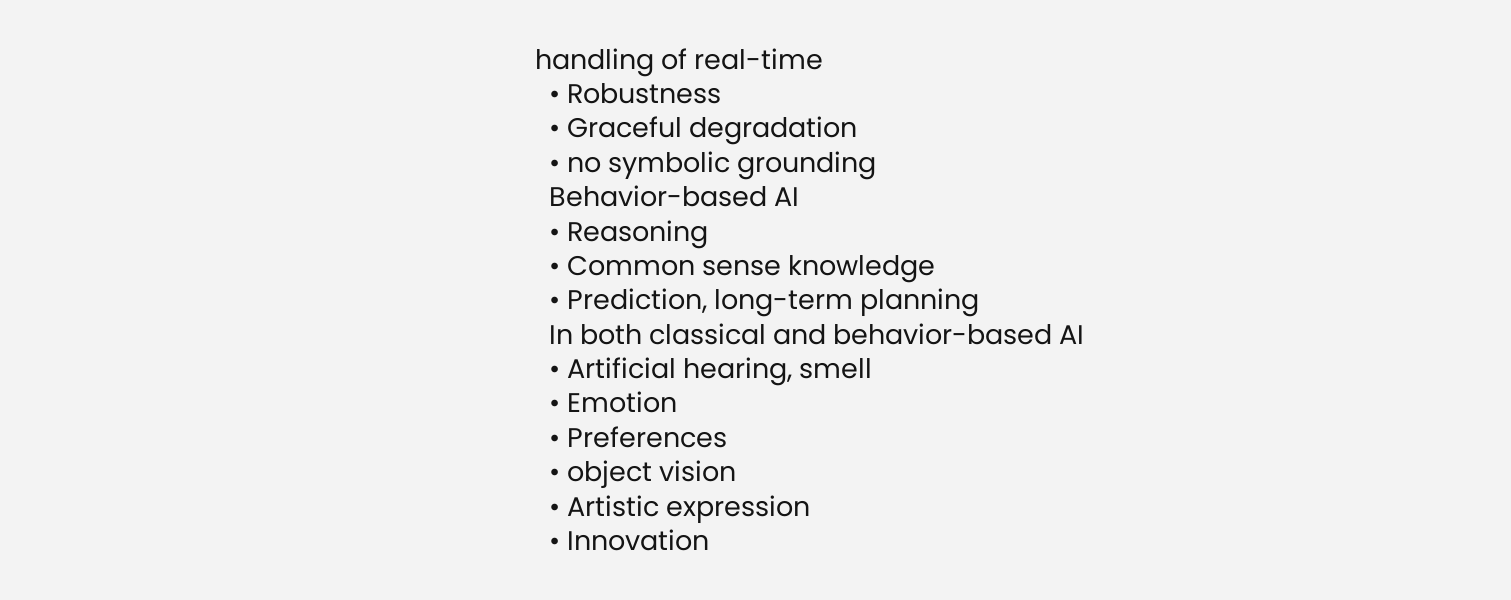handling of real-time
  • Robustness
  • Graceful degradation
  • no symbolic grounding
  Behavior-based AI
  • Reasoning
  • Common sense knowledge
  • Prediction, long-term planning
  In both classical and behavior-based AI
  • Artificial hearing, smell
  • Emotion
  • Preferences
  • object vision
  • Artistic expression
  • Innovation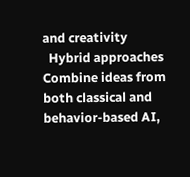and creativity
  Hybrid approaches Combine ideas from both classical and behavior-based AI,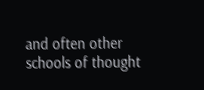and often other schools of thought